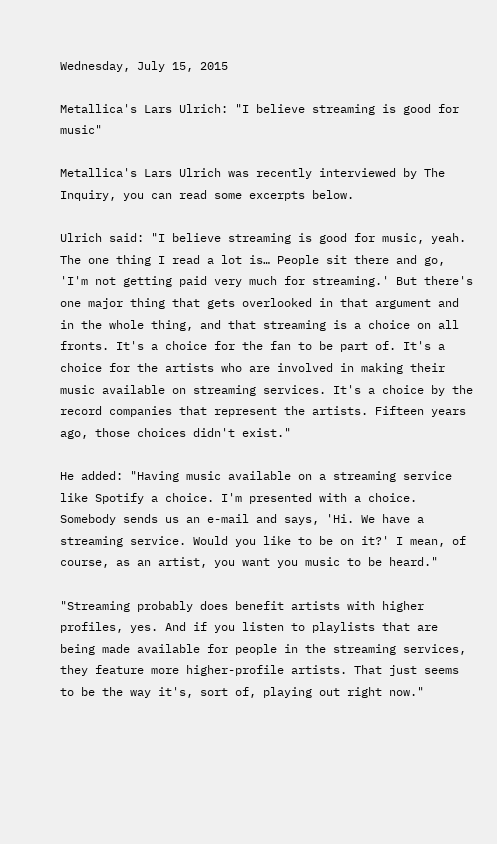Wednesday, July 15, 2015

Metallica's Lars Ulrich: "I believe streaming is good for music"

Metallica's Lars Ulrich was recently interviewed by The Inquiry, you can read some excerpts below.

Ulrich said: "I believe streaming is good for music, yeah. The one thing I read a lot is… People sit there and go, 'I'm not getting paid very much for streaming.' But there's one major thing that gets overlooked in that argument and in the whole thing, and that streaming is a choice on all fronts. It's a choice for the fan to be part of. It's a choice for the artists who are involved in making their music available on streaming services. It's a choice by the record companies that represent the artists. Fifteen years ago, those choices didn't exist."

He added: "Having music available on a streaming service like Spotify a choice. I'm presented with a choice. Somebody sends us an e-mail and says, 'Hi. We have a streaming service. Would you like to be on it?' I mean, of course, as an artist, you want you music to be heard."

"Streaming probably does benefit artists with higher profiles, yes. And if you listen to playlists that are being made available for people in the streaming services, they feature more higher-profile artists. That just seems to be the way it's, sort of, playing out right now."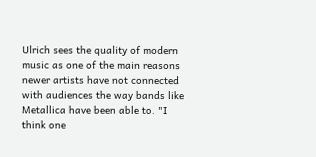Ulrich sees the quality of modern music as one of the main reasons newer artists have not connected with audiences the way bands like Metallica have been able to. "I think one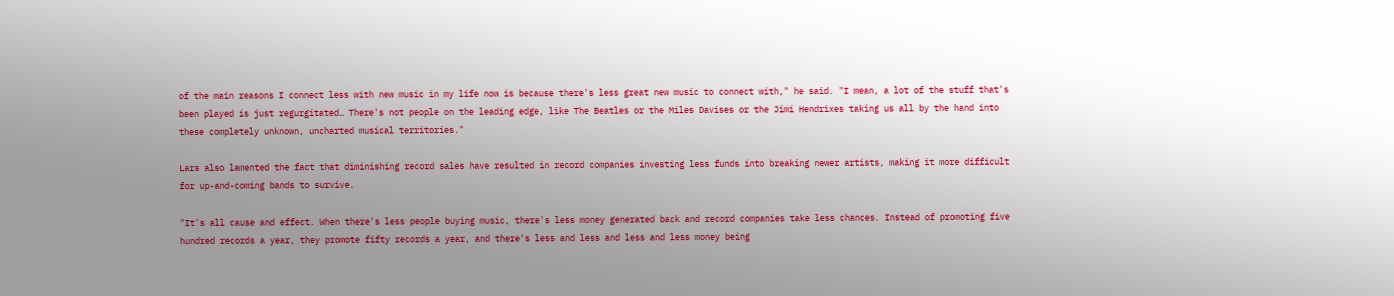of the main reasons I connect less with new music in my life now is because there's less great new music to connect with," he said. "I mean, a lot of the stuff that's been played is just regurgitated… There's not people on the leading edge, like The Beatles or the Miles Davises or the Jimi Hendrixes taking us all by the hand into these completely unknown, uncharted musical territories."

Lars also lamented the fact that diminishing record sales have resulted in record companies investing less funds into breaking newer artists, making it more difficult for up-and-coming bands to survive.

"It's all cause and effect. When there's less people buying music, there's less money generated back and record companies take less chances. Instead of promoting five hundred records a year, they promote fifty records a year, and there's less and less and less and less money being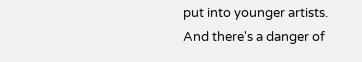put into younger artists. And there's a danger of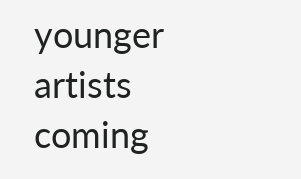younger artists coming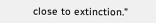close to extinction."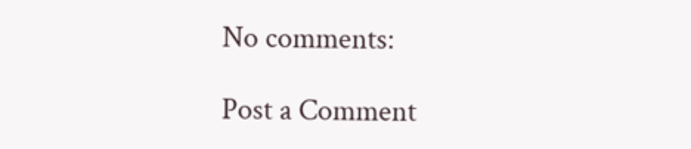No comments:

Post a Comment